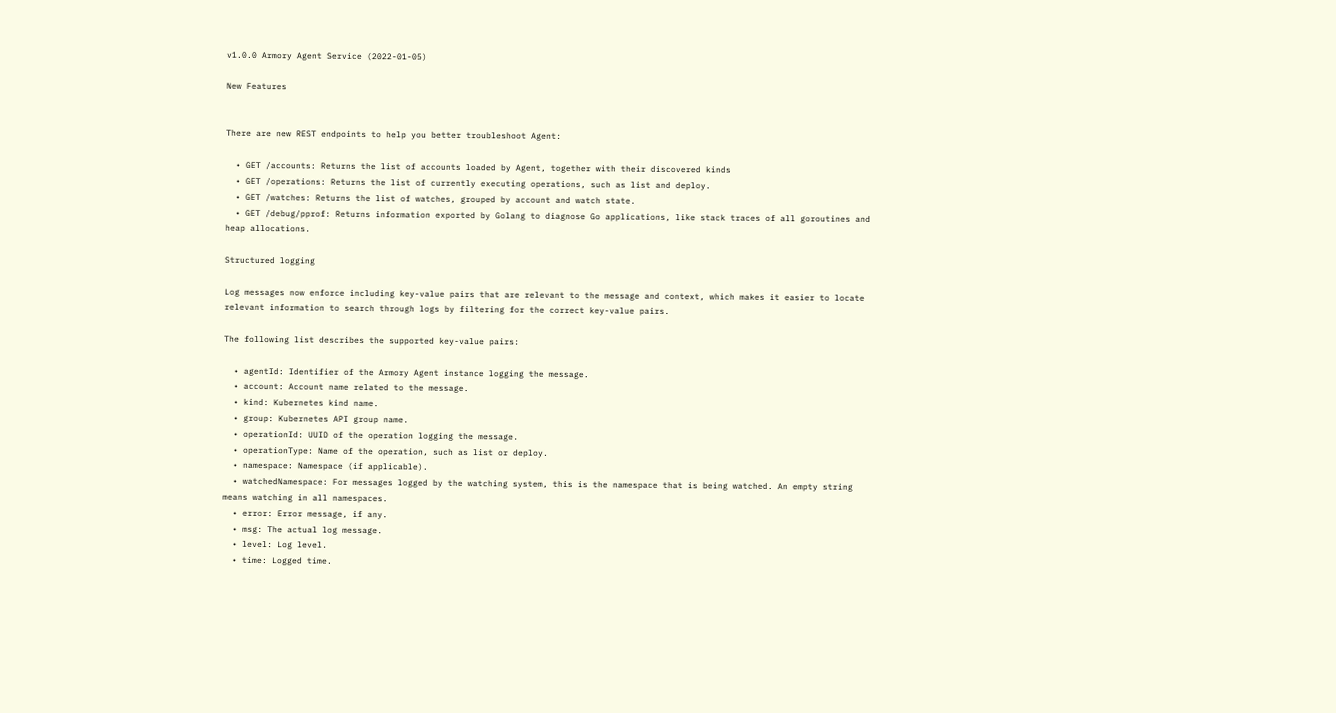v1.0.0 Armory Agent Service (2022-01-05)

New Features


There are new REST endpoints to help you better troubleshoot Agent:

  • GET /accounts: Returns the list of accounts loaded by Agent, together with their discovered kinds
  • GET /operations: Returns the list of currently executing operations, such as list and deploy.
  • GET /watches: Returns the list of watches, grouped by account and watch state.
  • GET /debug/pprof: Returns information exported by Golang to diagnose Go applications, like stack traces of all goroutines and heap allocations.

Structured logging

Log messages now enforce including key-value pairs that are relevant to the message and context, which makes it easier to locate relevant information to search through logs by filtering for the correct key-value pairs.

The following list describes the supported key-value pairs:

  • agentId: Identifier of the Armory Agent instance logging the message.
  • account: Account name related to the message.
  • kind: Kubernetes kind name.
  • group: Kubernetes API group name.
  • operationId: UUID of the operation logging the message.
  • operationType: Name of the operation, such as list or deploy.
  • namespace: Namespace (if applicable).
  • watchedNamespace: For messages logged by the watching system, this is the namespace that is being watched. An empty string means watching in all namespaces.
  • error: Error message, if any.
  • msg: The actual log message.
  • level: Log level.
  • time: Logged time.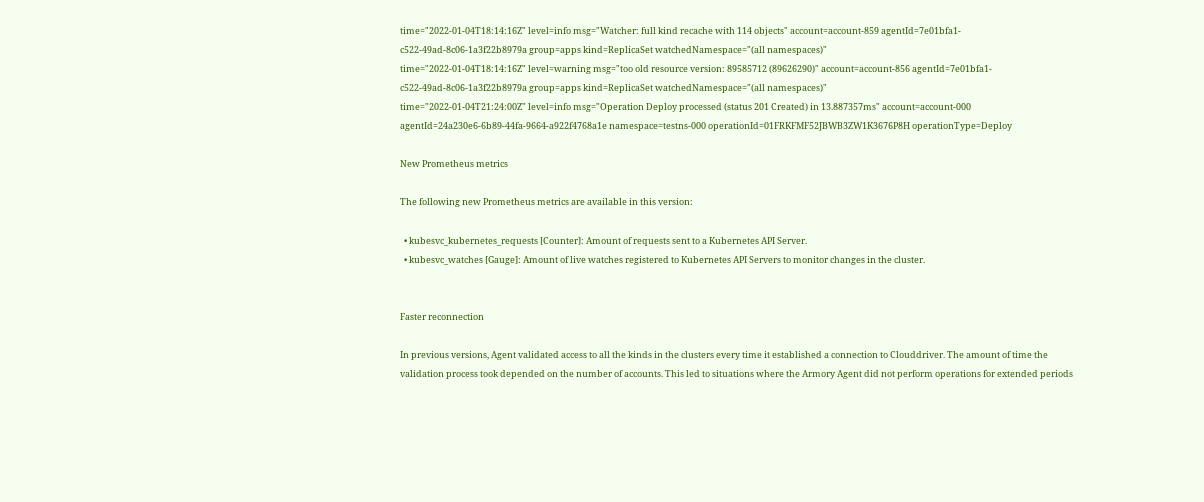time="2022-01-04T18:14:16Z" level=info msg="Watcher: full kind recache with 114 objects" account=account-859 agentId=7e01bfa1-c522-49ad-8c06-1a3f22b8979a group=apps kind=ReplicaSet watchedNamespace="(all namespaces)"
time="2022-01-04T18:14:16Z" level=warning msg="too old resource version: 89585712 (89626290)" account=account-856 agentId=7e01bfa1-c522-49ad-8c06-1a3f22b8979a group=apps kind=ReplicaSet watchedNamespace="(all namespaces)"
time="2022-01-04T21:24:00Z" level=info msg="Operation Deploy processed (status 201 Created) in 13.887357ms" account=account-000 agentId=24a230e6-6b89-44fa-9664-a922f4768a1e namespace=testns-000 operationId=01FRKFMF52JBWB3ZW1K3676P8H operationType=Deploy

New Prometheus metrics

The following new Prometheus metrics are available in this version:

  • kubesvc_kubernetes_requests [Counter]: Amount of requests sent to a Kubernetes API Server.
  • kubesvc_watches [Gauge]: Amount of live watches registered to Kubernetes API Servers to monitor changes in the cluster.


Faster reconnection

In previous versions, Agent validated access to all the kinds in the clusters every time it established a connection to Clouddriver. The amount of time the validation process took depended on the number of accounts. This led to situations where the Armory Agent did not perform operations for extended periods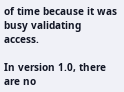of time because it was busy validating access.

In version 1.0, there are no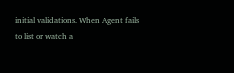initial validations. When Agent fails to list or watch a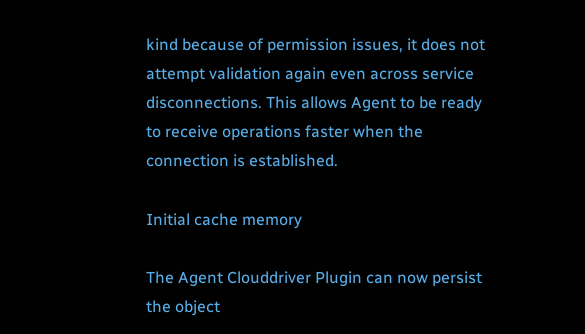kind because of permission issues, it does not attempt validation again even across service disconnections. This allows Agent to be ready to receive operations faster when the connection is established.

Initial cache memory

The Agent Clouddriver Plugin can now persist the object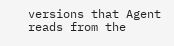versions that Agent reads from the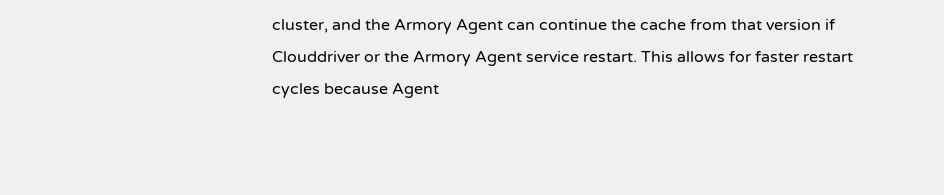cluster, and the Armory Agent can continue the cache from that version if Clouddriver or the Armory Agent service restart. This allows for faster restart cycles because Agent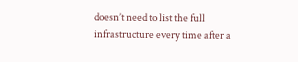doesn’t need to list the full infrastructure every time after a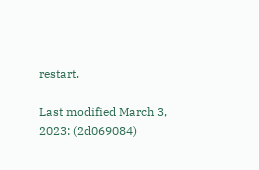restart.

Last modified March 3, 2023: (2d069084)